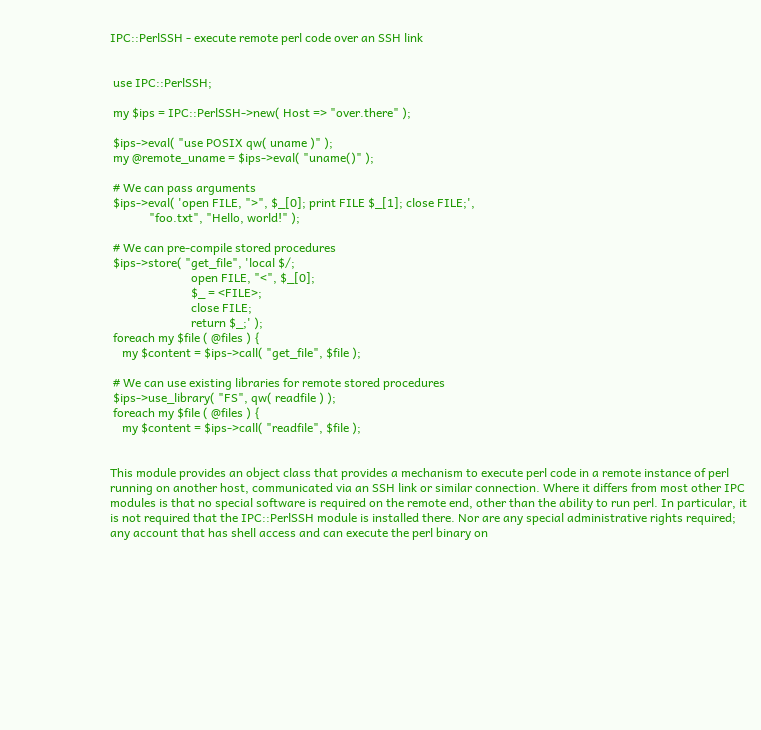IPC::PerlSSH - execute remote perl code over an SSH link


 use IPC::PerlSSH;

 my $ips = IPC::PerlSSH->new( Host => "over.there" );

 $ips->eval( "use POSIX qw( uname )" );
 my @remote_uname = $ips->eval( "uname()" );

 # We can pass arguments
 $ips->eval( 'open FILE, ">", $_[0]; print FILE $_[1]; close FILE;',
             "foo.txt", "Hello, world!" );

 # We can pre-compile stored procedures
 $ips->store( "get_file", 'local $/;
                           open FILE, "<", $_[0];
                           $_ = <FILE>;
                           close FILE;
                           return $_;' );
 foreach my $file ( @files ) {
    my $content = $ips->call( "get_file", $file );

 # We can use existing libraries for remote stored procedures
 $ips->use_library( "FS", qw( readfile ) );
 foreach my $file ( @files ) {
    my $content = $ips->call( "readfile", $file );


This module provides an object class that provides a mechanism to execute perl code in a remote instance of perl running on another host, communicated via an SSH link or similar connection. Where it differs from most other IPC modules is that no special software is required on the remote end, other than the ability to run perl. In particular, it is not required that the IPC::PerlSSH module is installed there. Nor are any special administrative rights required; any account that has shell access and can execute the perl binary on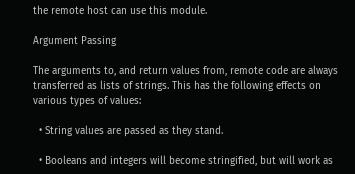the remote host can use this module.

Argument Passing

The arguments to, and return values from, remote code are always transferred as lists of strings. This has the following effects on various types of values:

  • String values are passed as they stand.

  • Booleans and integers will become stringified, but will work as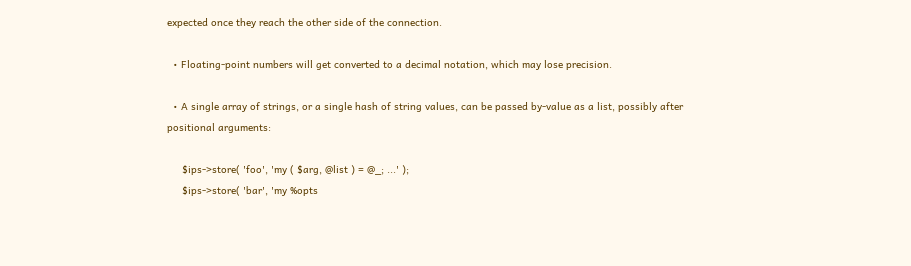expected once they reach the other side of the connection.

  • Floating-point numbers will get converted to a decimal notation, which may lose precision.

  • A single array of strings, or a single hash of string values, can be passed by-value as a list, possibly after positional arguments:

     $ips->store( 'foo', 'my ( $arg, @list ) = @_; ...' );
     $ips->store( 'bar', 'my %opts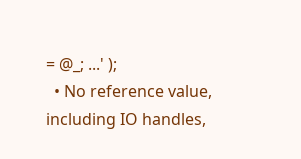= @_; ...' );
  • No reference value, including IO handles,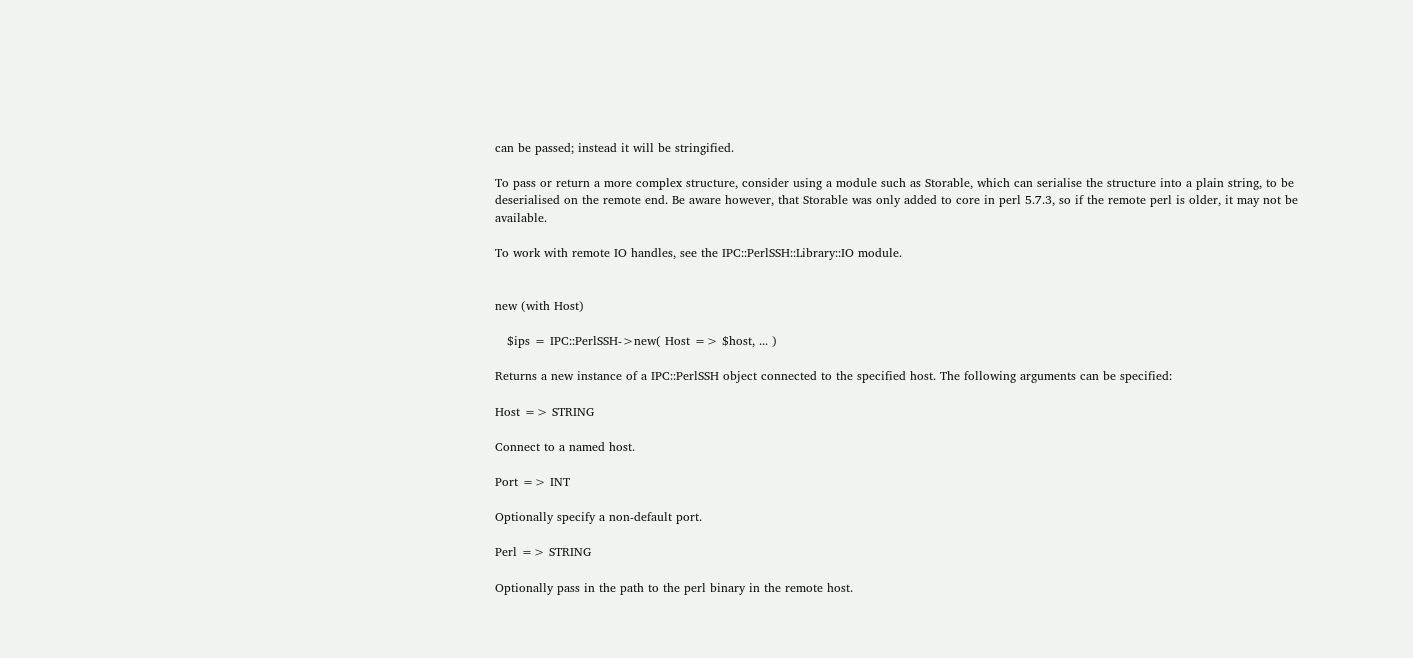can be passed; instead it will be stringified.

To pass or return a more complex structure, consider using a module such as Storable, which can serialise the structure into a plain string, to be deserialised on the remote end. Be aware however, that Storable was only added to core in perl 5.7.3, so if the remote perl is older, it may not be available.

To work with remote IO handles, see the IPC::PerlSSH::Library::IO module.


new (with Host)

   $ips = IPC::PerlSSH->new( Host => $host, ... )

Returns a new instance of a IPC::PerlSSH object connected to the specified host. The following arguments can be specified:

Host => STRING

Connect to a named host.

Port => INT

Optionally specify a non-default port.

Perl => STRING

Optionally pass in the path to the perl binary in the remote host.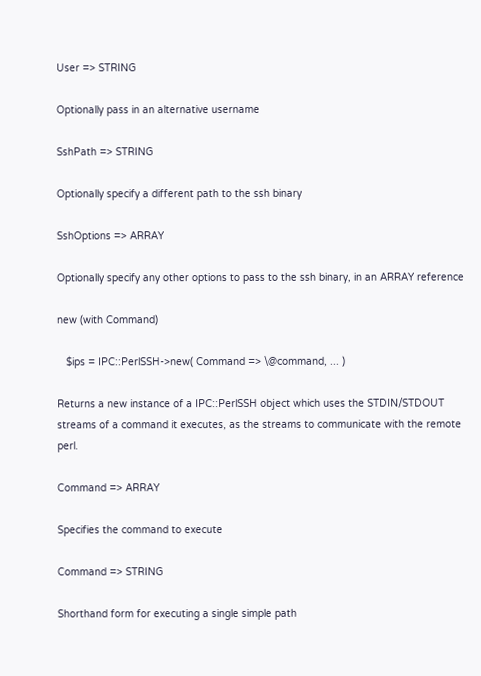User => STRING

Optionally pass in an alternative username

SshPath => STRING

Optionally specify a different path to the ssh binary

SshOptions => ARRAY

Optionally specify any other options to pass to the ssh binary, in an ARRAY reference

new (with Command)

   $ips = IPC::PerlSSH->new( Command => \@command, ... )

Returns a new instance of a IPC::PerlSSH object which uses the STDIN/STDOUT streams of a command it executes, as the streams to communicate with the remote perl.

Command => ARRAY

Specifies the command to execute

Command => STRING

Shorthand form for executing a single simple path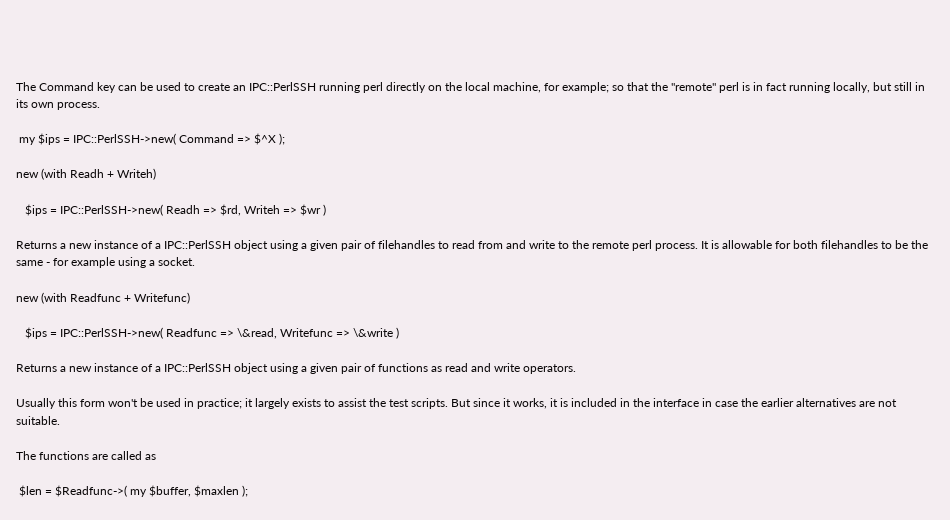The Command key can be used to create an IPC::PerlSSH running perl directly on the local machine, for example; so that the "remote" perl is in fact running locally, but still in its own process.

 my $ips = IPC::PerlSSH->new( Command => $^X );

new (with Readh + Writeh)

   $ips = IPC::PerlSSH->new( Readh => $rd, Writeh => $wr )

Returns a new instance of a IPC::PerlSSH object using a given pair of filehandles to read from and write to the remote perl process. It is allowable for both filehandles to be the same - for example using a socket.

new (with Readfunc + Writefunc)

   $ips = IPC::PerlSSH->new( Readfunc => \&read, Writefunc => \&write )

Returns a new instance of a IPC::PerlSSH object using a given pair of functions as read and write operators.

Usually this form won't be used in practice; it largely exists to assist the test scripts. But since it works, it is included in the interface in case the earlier alternatives are not suitable.

The functions are called as

 $len = $Readfunc->( my $buffer, $maxlen );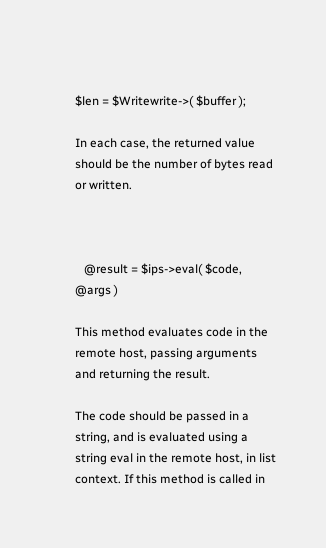$len = $Writewrite->( $buffer );

In each case, the returned value should be the number of bytes read or written.



   @result = $ips->eval( $code, @args )

This method evaluates code in the remote host, passing arguments and returning the result.

The code should be passed in a string, and is evaluated using a string eval in the remote host, in list context. If this method is called in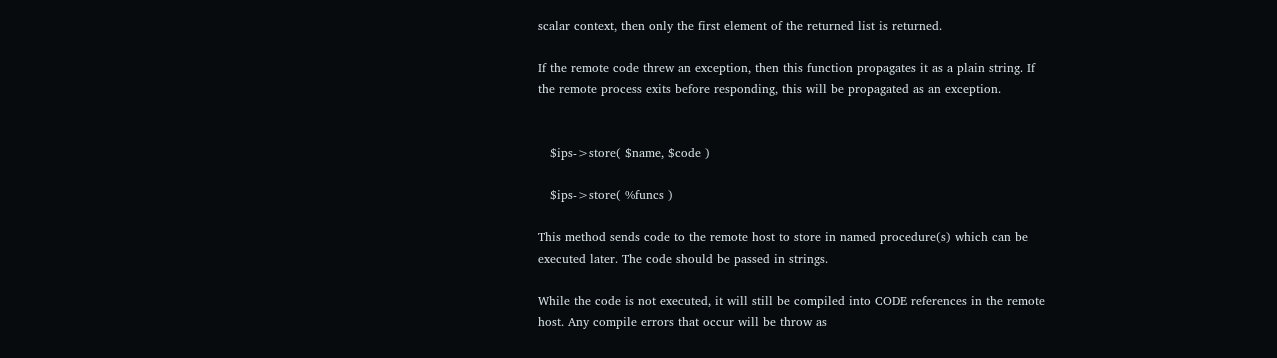scalar context, then only the first element of the returned list is returned.

If the remote code threw an exception, then this function propagates it as a plain string. If the remote process exits before responding, this will be propagated as an exception.


   $ips->store( $name, $code )

   $ips->store( %funcs )

This method sends code to the remote host to store in named procedure(s) which can be executed later. The code should be passed in strings.

While the code is not executed, it will still be compiled into CODE references in the remote host. Any compile errors that occur will be throw as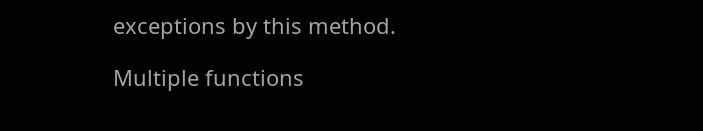exceptions by this method.

Multiple functions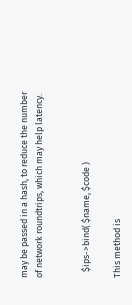may be passed in a hash, to reduce the number of network roundtrips, which may help latency.


   $ips->bind( $name, $code )

This method is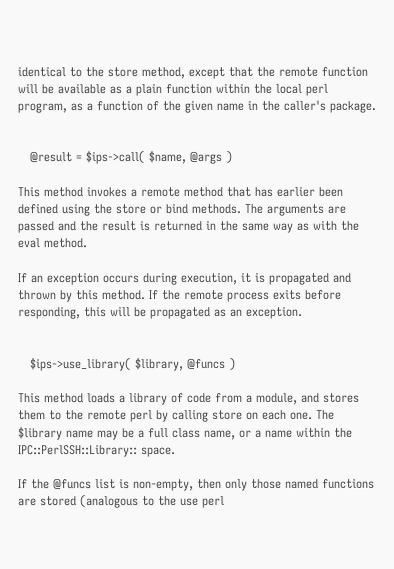identical to the store method, except that the remote function will be available as a plain function within the local perl program, as a function of the given name in the caller's package.


   @result = $ips->call( $name, @args )

This method invokes a remote method that has earlier been defined using the store or bind methods. The arguments are passed and the result is returned in the same way as with the eval method.

If an exception occurs during execution, it is propagated and thrown by this method. If the remote process exits before responding, this will be propagated as an exception.


   $ips->use_library( $library, @funcs )

This method loads a library of code from a module, and stores them to the remote perl by calling store on each one. The $library name may be a full class name, or a name within the IPC::PerlSSH::Library:: space.

If the @funcs list is non-empty, then only those named functions are stored (analogous to the use perl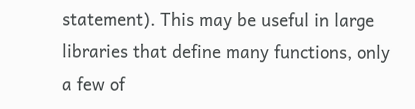statement). This may be useful in large libraries that define many functions, only a few of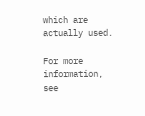which are actually used.

For more information, see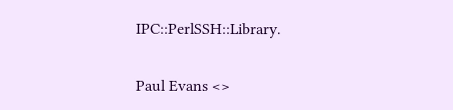IPC::PerlSSH::Library.


Paul Evans <>